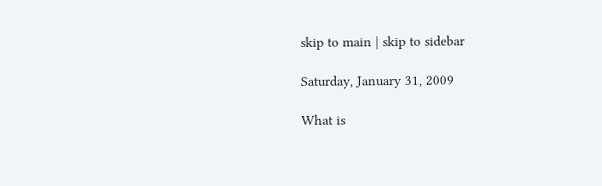skip to main | skip to sidebar

Saturday, January 31, 2009

What is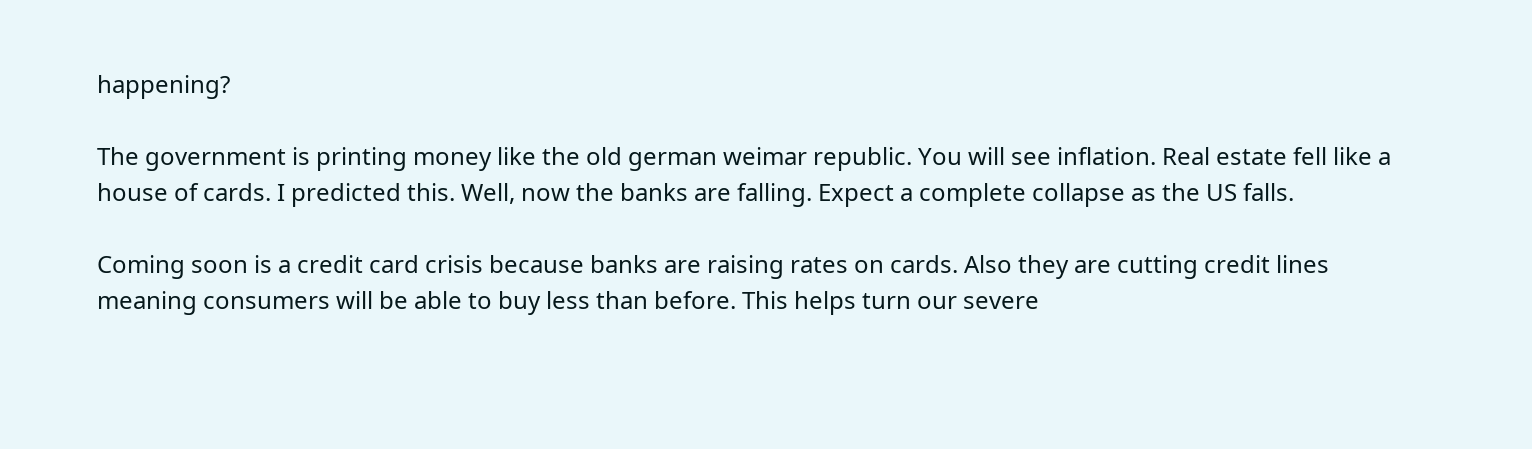happening?

The government is printing money like the old german weimar republic. You will see inflation. Real estate fell like a house of cards. I predicted this. Well, now the banks are falling. Expect a complete collapse as the US falls.

Coming soon is a credit card crisis because banks are raising rates on cards. Also they are cutting credit lines meaning consumers will be able to buy less than before. This helps turn our severe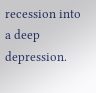recession into a deep depression.